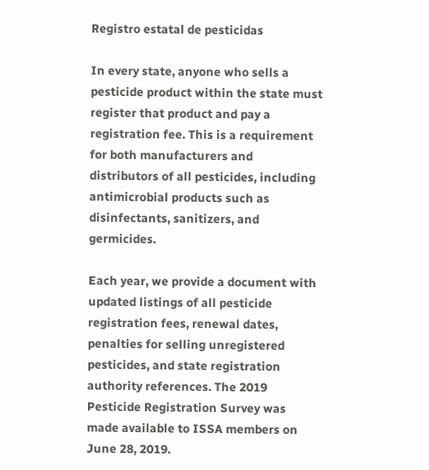Registro estatal de pesticidas

In every state, anyone who sells a pesticide product within the state must register that product and pay a registration fee. This is a requirement for both manufacturers and distributors of all pesticides, including antimicrobial products such as disinfectants, sanitizers, and germicides.

Each year, we provide a document with updated listings of all pesticide registration fees, renewal dates, penalties for selling unregistered pesticides, and state registration authority references. The 2019 Pesticide Registration Survey was made available to ISSA members on June 28, 2019.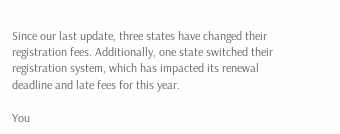Since our last update, three states have changed their registration fees. Additionally, one state switched their registration system, which has impacted its renewal deadline and late fees for this year.

You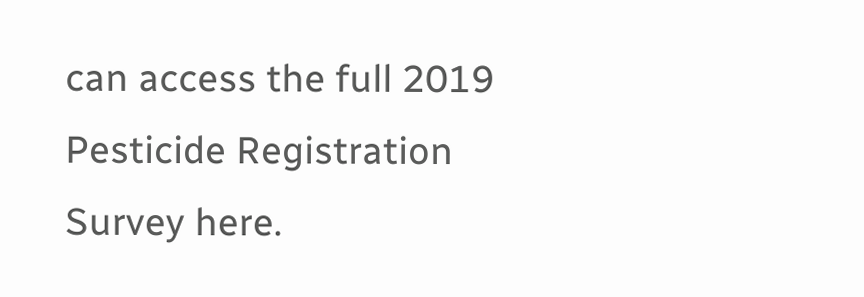can access the full 2019 Pesticide Registration Survey here.